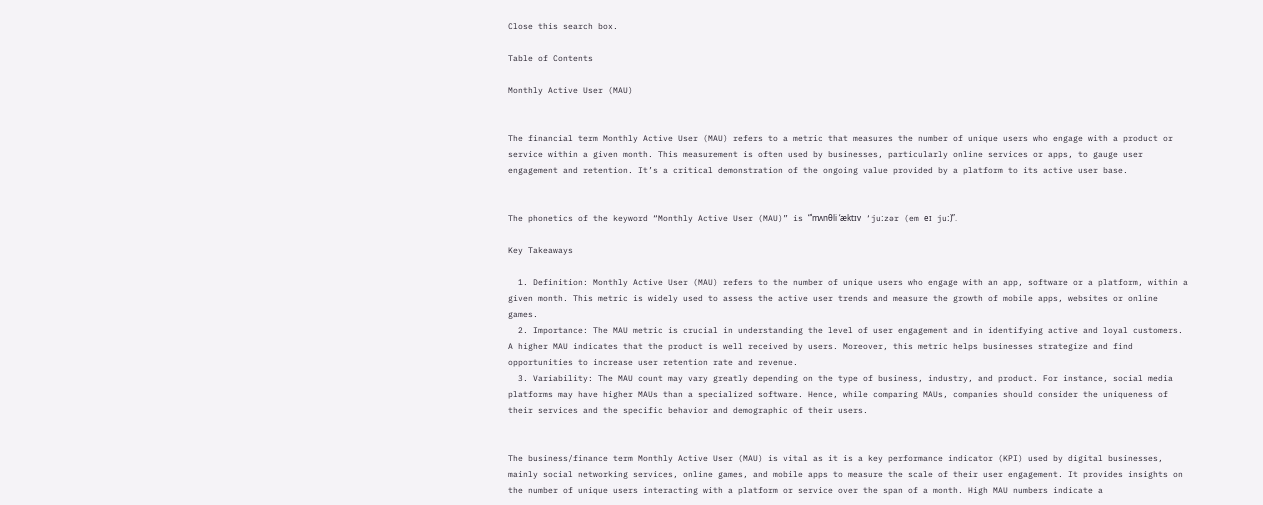Close this search box.

Table of Contents

Monthly Active User (MAU)


The financial term Monthly Active User (MAU) refers to a metric that measures the number of unique users who engage with a product or service within a given month. This measurement is often used by businesses, particularly online services or apps, to gauge user engagement and retention. It’s a critical demonstration of the ongoing value provided by a platform to its active user base.


The phonetics of the keyword “Monthly Active User (MAU)” is “ˈmʌnθli ‘æktɪv ‘juːzər (em eɪ juː)”.

Key Takeaways

  1. Definition: Monthly Active User (MAU) refers to the number of unique users who engage with an app, software or a platform, within a given month. This metric is widely used to assess the active user trends and measure the growth of mobile apps, websites or online games.
  2. Importance: The MAU metric is crucial in understanding the level of user engagement and in identifying active and loyal customers. A higher MAU indicates that the product is well received by users. Moreover, this metric helps businesses strategize and find opportunities to increase user retention rate and revenue.
  3. Variability: The MAU count may vary greatly depending on the type of business, industry, and product. For instance, social media platforms may have higher MAUs than a specialized software. Hence, while comparing MAUs, companies should consider the uniqueness of their services and the specific behavior and demographic of their users.


The business/finance term Monthly Active User (MAU) is vital as it is a key performance indicator (KPI) used by digital businesses, mainly social networking services, online games, and mobile apps to measure the scale of their user engagement. It provides insights on the number of unique users interacting with a platform or service over the span of a month. High MAU numbers indicate a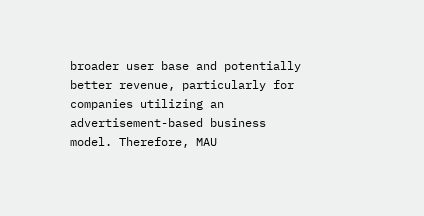broader user base and potentially better revenue, particularly for companies utilizing an advertisement-based business model. Therefore, MAU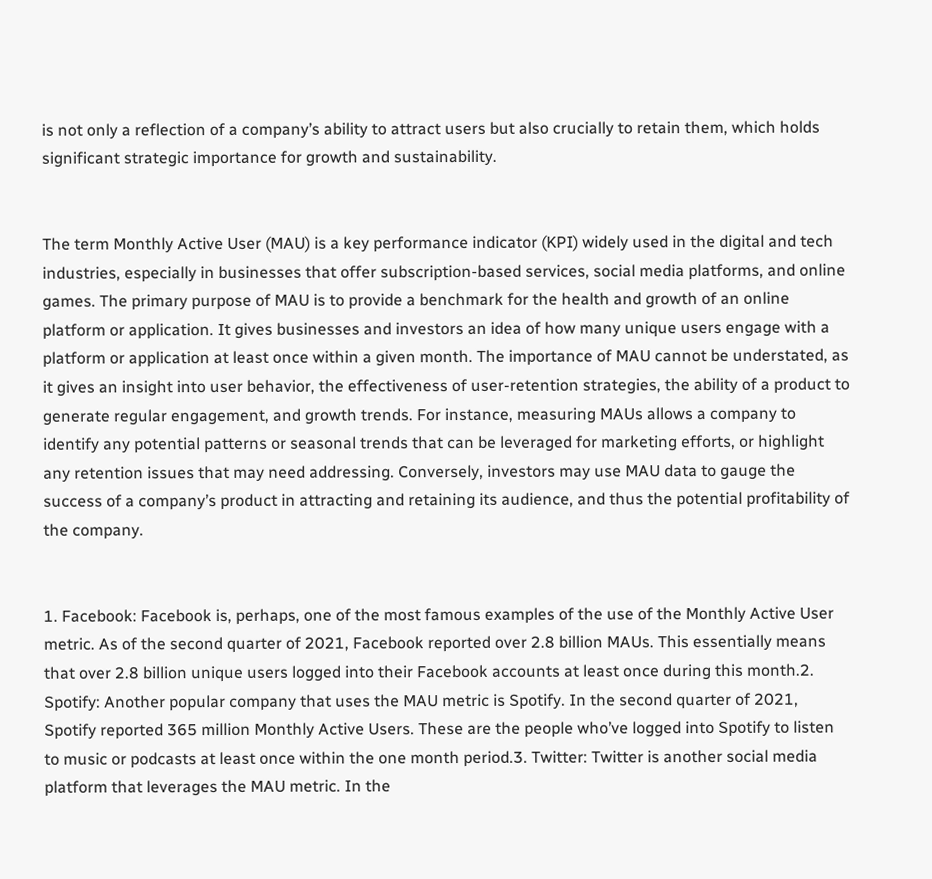is not only a reflection of a company’s ability to attract users but also crucially to retain them, which holds significant strategic importance for growth and sustainability.


The term Monthly Active User (MAU) is a key performance indicator (KPI) widely used in the digital and tech industries, especially in businesses that offer subscription-based services, social media platforms, and online games. The primary purpose of MAU is to provide a benchmark for the health and growth of an online platform or application. It gives businesses and investors an idea of how many unique users engage with a platform or application at least once within a given month. The importance of MAU cannot be understated, as it gives an insight into user behavior, the effectiveness of user-retention strategies, the ability of a product to generate regular engagement, and growth trends. For instance, measuring MAUs allows a company to identify any potential patterns or seasonal trends that can be leveraged for marketing efforts, or highlight any retention issues that may need addressing. Conversely, investors may use MAU data to gauge the success of a company’s product in attracting and retaining its audience, and thus the potential profitability of the company.


1. Facebook: Facebook is, perhaps, one of the most famous examples of the use of the Monthly Active User metric. As of the second quarter of 2021, Facebook reported over 2.8 billion MAUs. This essentially means that over 2.8 billion unique users logged into their Facebook accounts at least once during this month.2. Spotify: Another popular company that uses the MAU metric is Spotify. In the second quarter of 2021, Spotify reported 365 million Monthly Active Users. These are the people who’ve logged into Spotify to listen to music or podcasts at least once within the one month period.3. Twitter: Twitter is another social media platform that leverages the MAU metric. In the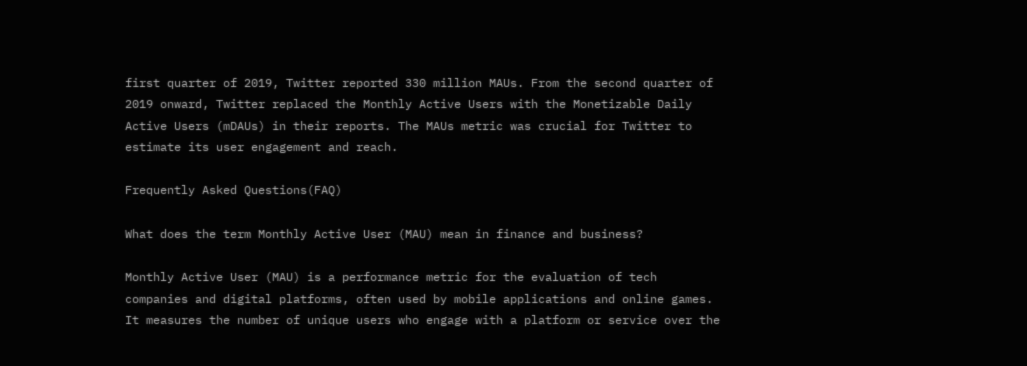first quarter of 2019, Twitter reported 330 million MAUs. From the second quarter of 2019 onward, Twitter replaced the Monthly Active Users with the Monetizable Daily Active Users (mDAUs) in their reports. The MAUs metric was crucial for Twitter to estimate its user engagement and reach.

Frequently Asked Questions(FAQ)

What does the term Monthly Active User (MAU) mean in finance and business?

Monthly Active User (MAU) is a performance metric for the evaluation of tech companies and digital platforms, often used by mobile applications and online games. It measures the number of unique users who engage with a platform or service over the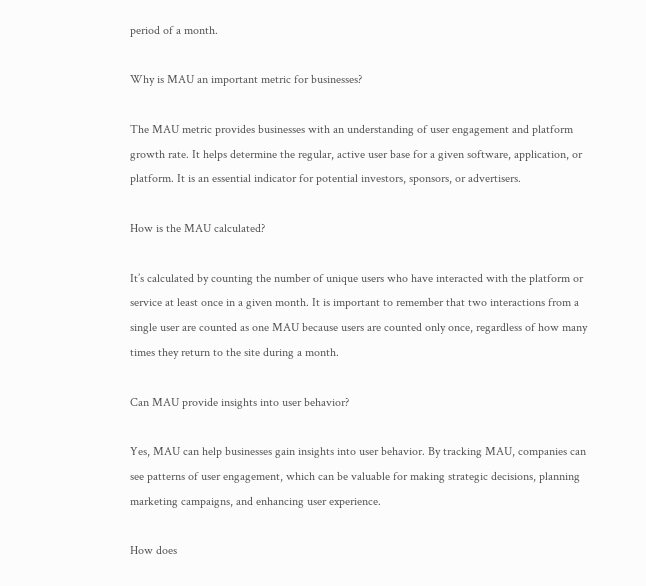period of a month.

Why is MAU an important metric for businesses?

The MAU metric provides businesses with an understanding of user engagement and platform growth rate. It helps determine the regular, active user base for a given software, application, or platform. It is an essential indicator for potential investors, sponsors, or advertisers.

How is the MAU calculated?

It’s calculated by counting the number of unique users who have interacted with the platform or service at least once in a given month. It is important to remember that two interactions from a single user are counted as one MAU because users are counted only once, regardless of how many times they return to the site during a month.

Can MAU provide insights into user behavior?

Yes, MAU can help businesses gain insights into user behavior. By tracking MAU, companies can see patterns of user engagement, which can be valuable for making strategic decisions, planning marketing campaigns, and enhancing user experience.

How does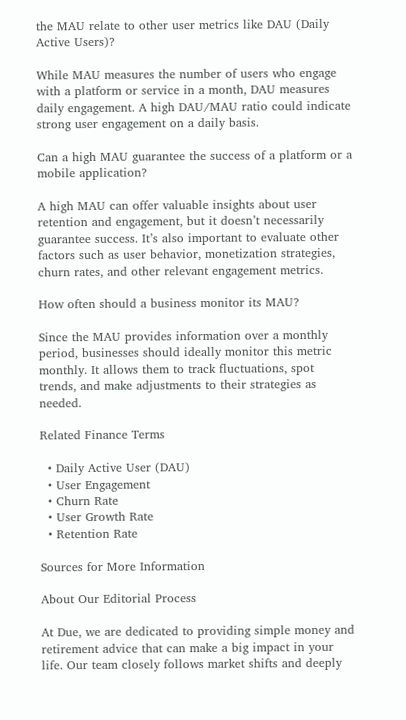the MAU relate to other user metrics like DAU (Daily Active Users)?

While MAU measures the number of users who engage with a platform or service in a month, DAU measures daily engagement. A high DAU/MAU ratio could indicate strong user engagement on a daily basis.

Can a high MAU guarantee the success of a platform or a mobile application?

A high MAU can offer valuable insights about user retention and engagement, but it doesn’t necessarily guarantee success. It’s also important to evaluate other factors such as user behavior, monetization strategies, churn rates, and other relevant engagement metrics.

How often should a business monitor its MAU?

Since the MAU provides information over a monthly period, businesses should ideally monitor this metric monthly. It allows them to track fluctuations, spot trends, and make adjustments to their strategies as needed.

Related Finance Terms

  • Daily Active User (DAU)
  • User Engagement
  • Churn Rate
  • User Growth Rate
  • Retention Rate

Sources for More Information

About Our Editorial Process

At Due, we are dedicated to providing simple money and retirement advice that can make a big impact in your life. Our team closely follows market shifts and deeply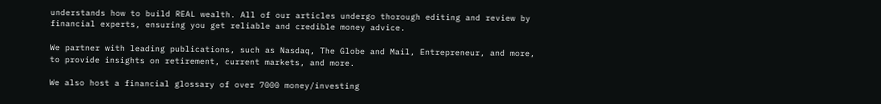understands how to build REAL wealth. All of our articles undergo thorough editing and review by financial experts, ensuring you get reliable and credible money advice.

We partner with leading publications, such as Nasdaq, The Globe and Mail, Entrepreneur, and more, to provide insights on retirement, current markets, and more.

We also host a financial glossary of over 7000 money/investing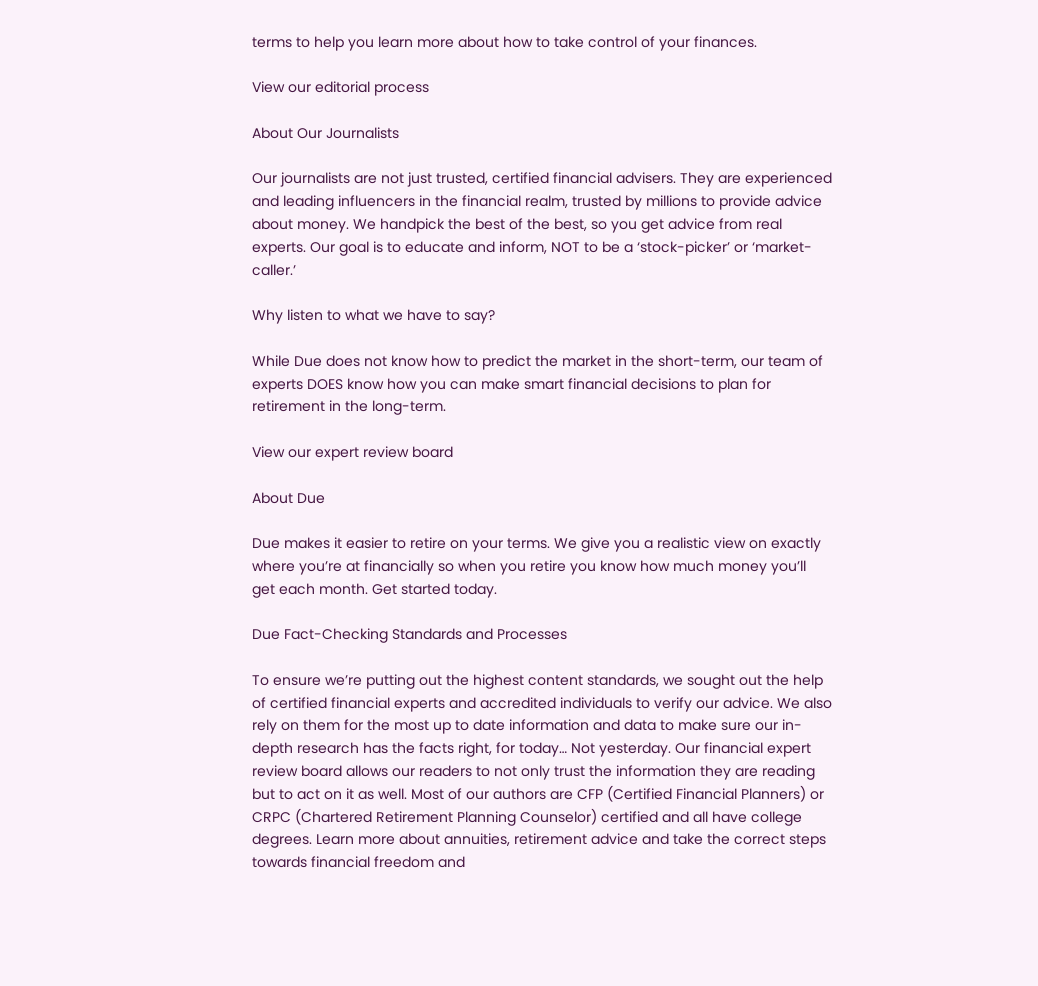terms to help you learn more about how to take control of your finances.

View our editorial process

About Our Journalists

Our journalists are not just trusted, certified financial advisers. They are experienced and leading influencers in the financial realm, trusted by millions to provide advice about money. We handpick the best of the best, so you get advice from real experts. Our goal is to educate and inform, NOT to be a ‘stock-picker’ or ‘market-caller.’

Why listen to what we have to say?

While Due does not know how to predict the market in the short-term, our team of experts DOES know how you can make smart financial decisions to plan for retirement in the long-term.

View our expert review board

About Due

Due makes it easier to retire on your terms. We give you a realistic view on exactly where you’re at financially so when you retire you know how much money you’ll get each month. Get started today.

Due Fact-Checking Standards and Processes

To ensure we’re putting out the highest content standards, we sought out the help of certified financial experts and accredited individuals to verify our advice. We also rely on them for the most up to date information and data to make sure our in-depth research has the facts right, for today… Not yesterday. Our financial expert review board allows our readers to not only trust the information they are reading but to act on it as well. Most of our authors are CFP (Certified Financial Planners) or CRPC (Chartered Retirement Planning Counselor) certified and all have college degrees. Learn more about annuities, retirement advice and take the correct steps towards financial freedom and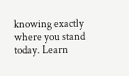knowing exactly where you stand today. Learn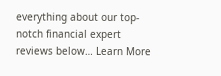everything about our top-notch financial expert reviews below… Learn More